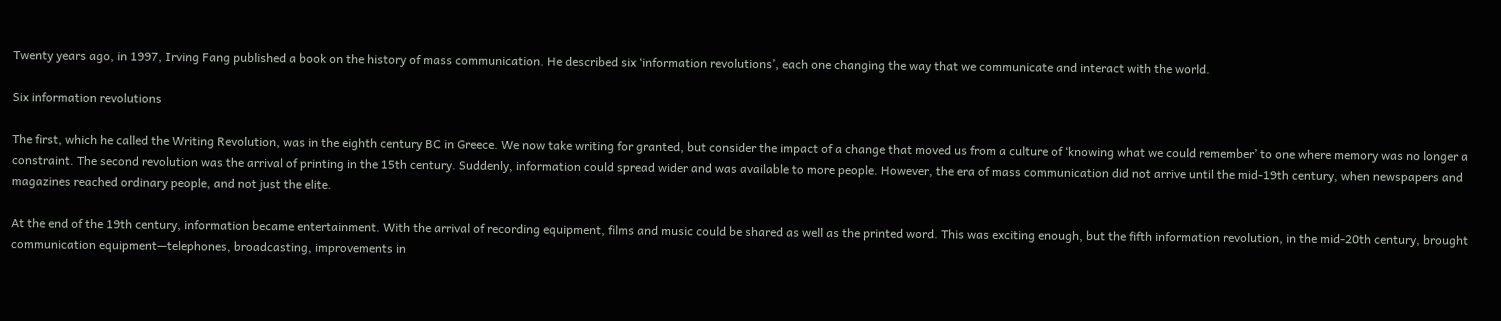Twenty years ago, in 1997, Irving Fang published a book on the history of mass communication. He described six ‘information revolutions’, each one changing the way that we communicate and interact with the world.

Six information revolutions

The first, which he called the Writing Revolution, was in the eighth century BC in Greece. We now take writing for granted, but consider the impact of a change that moved us from a culture of ‘knowing what we could remember’ to one where memory was no longer a constraint. The second revolution was the arrival of printing in the 15th century. Suddenly, information could spread wider and was available to more people. However, the era of mass communication did not arrive until the mid-19th century, when newspapers and magazines reached ordinary people, and not just the elite.

At the end of the 19th century, information became entertainment. With the arrival of recording equipment, films and music could be shared as well as the printed word. This was exciting enough, but the fifth information revolution, in the mid-20th century, brought communication equipment—telephones, broadcasting, improvements in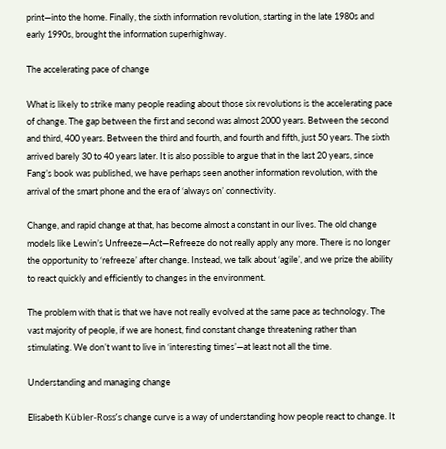print—into the home. Finally, the sixth information revolution, starting in the late 1980s and early 1990s, brought the information superhighway.

The accelerating pace of change

What is likely to strike many people reading about those six revolutions is the accelerating pace of change. The gap between the first and second was almost 2000 years. Between the second and third, 400 years. Between the third and fourth, and fourth and fifth, just 50 years. The sixth arrived barely 30 to 40 years later. It is also possible to argue that in the last 20 years, since Fang’s book was published, we have perhaps seen another information revolution, with the arrival of the smart phone and the era of ‘always on’ connectivity.

Change, and rapid change at that, has become almost a constant in our lives. The old change models like Lewin’s Unfreeze—Act—Refreeze do not really apply any more. There is no longer the opportunity to ‘refreeze’ after change. Instead, we talk about ‘agile’, and we prize the ability to react quickly and efficiently to changes in the environment.

The problem with that is that we have not really evolved at the same pace as technology. The vast majority of people, if we are honest, find constant change threatening rather than stimulating. We don’t want to live in ‘interesting times’—at least not all the time.

Understanding and managing change

Elisabeth Kübler-Ross’s change curve is a way of understanding how people react to change. It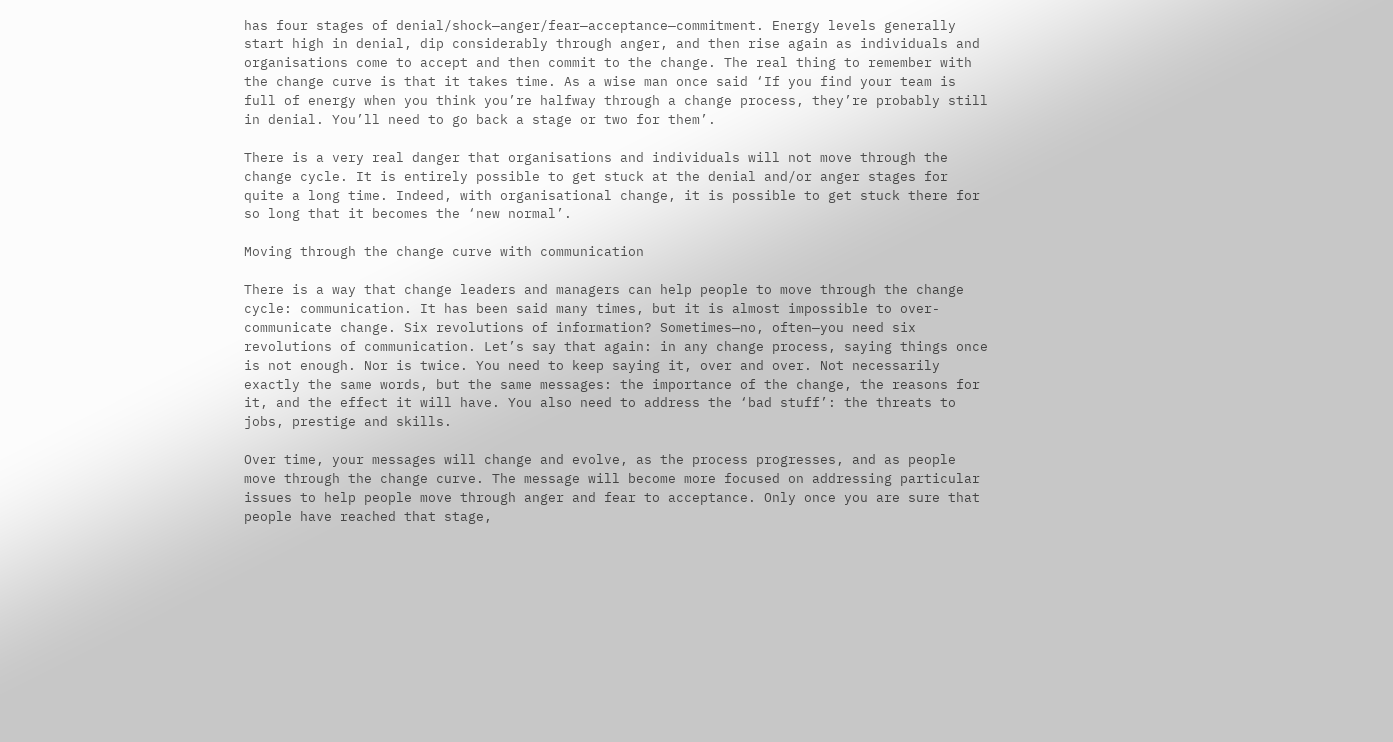has four stages of denial/shock—anger/fear—acceptance—commitment. Energy levels generally start high in denial, dip considerably through anger, and then rise again as individuals and organisations come to accept and then commit to the change. The real thing to remember with the change curve is that it takes time. As a wise man once said ‘If you find your team is full of energy when you think you’re halfway through a change process, they’re probably still in denial. You’ll need to go back a stage or two for them’.

There is a very real danger that organisations and individuals will not move through the change cycle. It is entirely possible to get stuck at the denial and/or anger stages for quite a long time. Indeed, with organisational change, it is possible to get stuck there for so long that it becomes the ‘new normal’.

Moving through the change curve with communication

There is a way that change leaders and managers can help people to move through the change cycle: communication. It has been said many times, but it is almost impossible to over-communicate change. Six revolutions of information? Sometimes—no, often—you need six revolutions of communication. Let’s say that again: in any change process, saying things once is not enough. Nor is twice. You need to keep saying it, over and over. Not necessarily exactly the same words, but the same messages: the importance of the change, the reasons for it, and the effect it will have. You also need to address the ‘bad stuff’: the threats to jobs, prestige and skills.

Over time, your messages will change and evolve, as the process progresses, and as people move through the change curve. The message will become more focused on addressing particular issues to help people move through anger and fear to acceptance. Only once you are sure that people have reached that stage,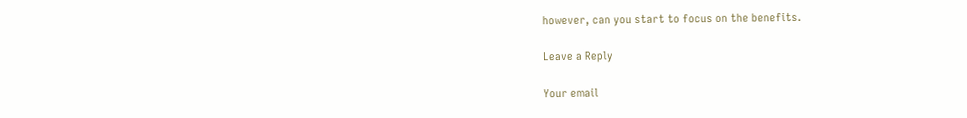however, can you start to focus on the benefits.

Leave a Reply

Your email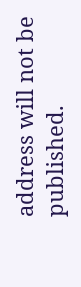address will not be published.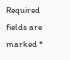Required fields are marked *